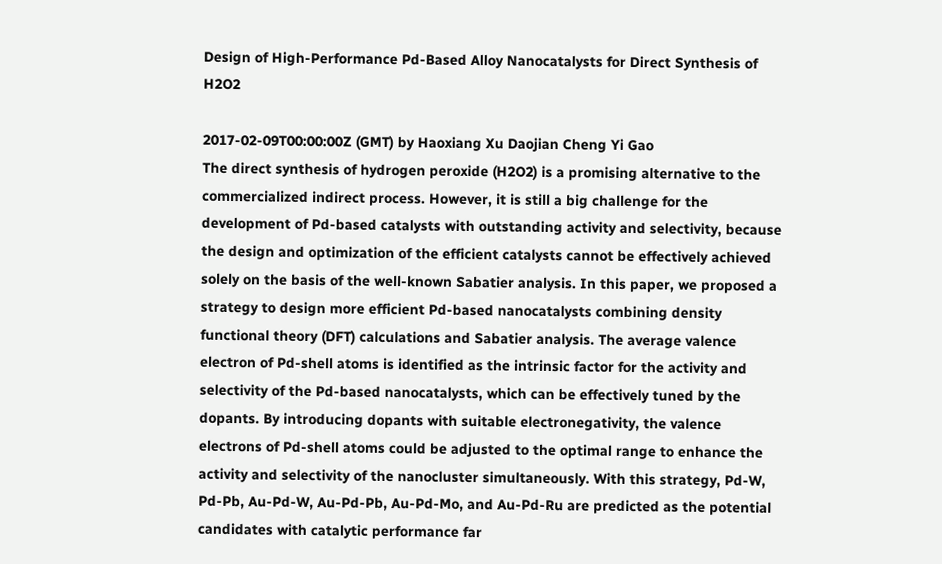Design of High-Performance Pd-Based Alloy Nanocatalysts for Direct Synthesis of H2O2

2017-02-09T00:00:00Z (GMT) by Haoxiang Xu Daojian Cheng Yi Gao
The direct synthesis of hydrogen peroxide (H2O2) is a promising alternative to the commercialized indirect process. However, it is still a big challenge for the development of Pd-based catalysts with outstanding activity and selectivity, because the design and optimization of the efficient catalysts cannot be effectively achieved solely on the basis of the well-known Sabatier analysis. In this paper, we proposed a strategy to design more efficient Pd-based nanocatalysts combining density functional theory (DFT) calculations and Sabatier analysis. The average valence electron of Pd-shell atoms is identified as the intrinsic factor for the activity and selectivity of the Pd-based nanocatalysts, which can be effectively tuned by the dopants. By introducing dopants with suitable electronegativity, the valence electrons of Pd-shell atoms could be adjusted to the optimal range to enhance the activity and selectivity of the nanocluster simultaneously. With this strategy, Pd-W, Pd-Pb, Au-Pd-W, Au-Pd-Pb, Au-Pd-Mo, and Au-Pd-Ru are predicted as the potential candidates with catalytic performance far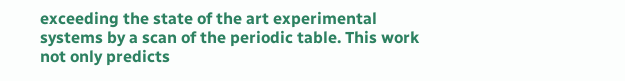exceeding the state of the art experimental systems by a scan of the periodic table. This work not only predicts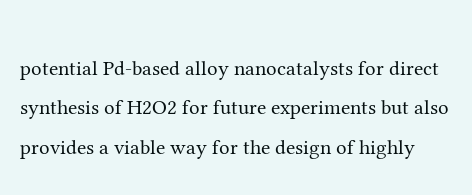potential Pd-based alloy nanocatalysts for direct synthesis of H2O2 for future experiments but also provides a viable way for the design of highly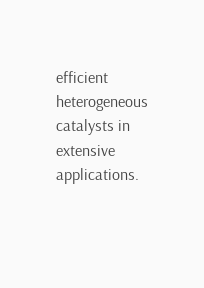efficient heterogeneous catalysts in extensive applications.